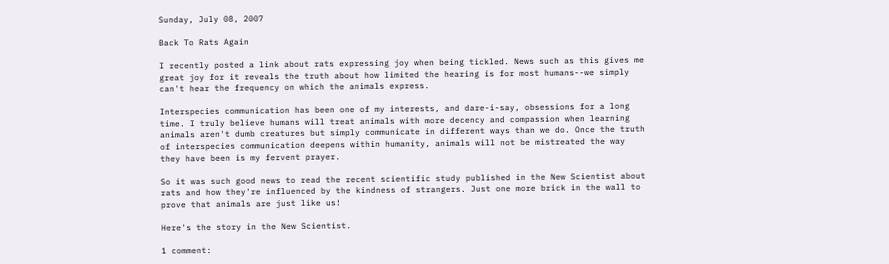Sunday, July 08, 2007

Back To Rats Again

I recently posted a link about rats expressing joy when being tickled. News such as this gives me great joy for it reveals the truth about how limited the hearing is for most humans--we simply can't hear the frequency on which the animals express.

Interspecies communication has been one of my interests, and dare-i-say, obsessions for a long time. I truly believe humans will treat animals with more decency and compassion when learning animals aren't dumb creatures but simply communicate in different ways than we do. Once the truth of interspecies communication deepens within humanity, animals will not be mistreated the way they have been is my fervent prayer.

So it was such good news to read the recent scientific study published in the New Scientist about rats and how they're influenced by the kindness of strangers. Just one more brick in the wall to prove that animals are just like us!

Here's the story in the New Scientist.

1 comment: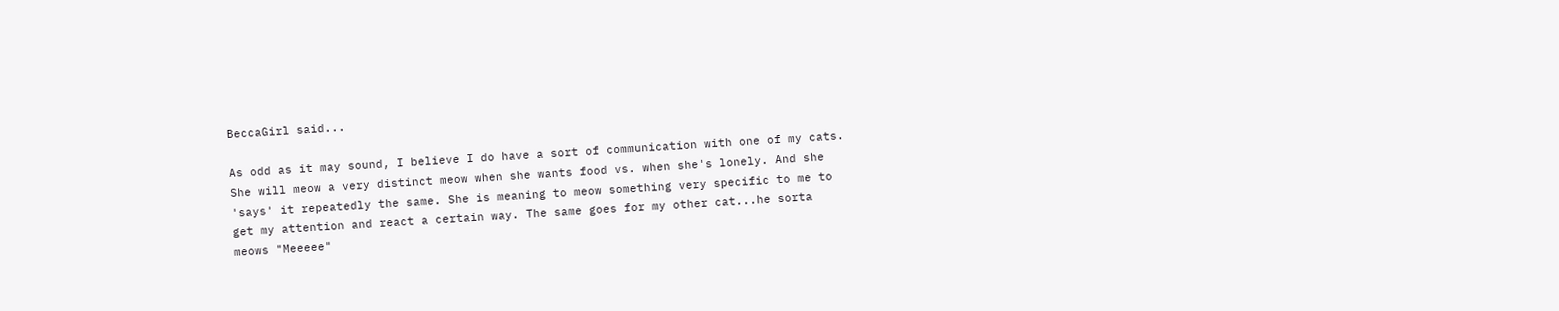BeccaGirl said...

As odd as it may sound, I believe I do have a sort of communication with one of my cats. She will meow a very distinct meow when she wants food vs. when she's lonely. And she 'says' it repeatedly the same. She is meaning to meow something very specific to me to get my attention and react a certain way. The same goes for my other cat...he sorta meows "Meeeee"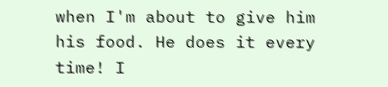when I'm about to give him his food. He does it every time! I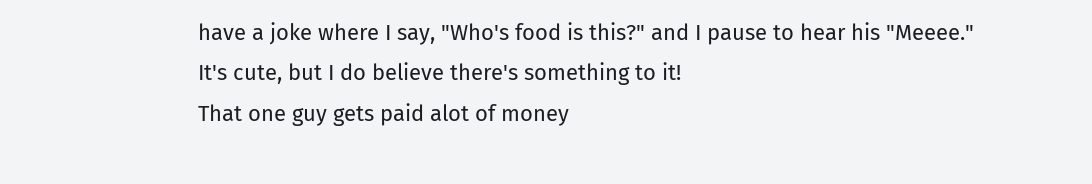have a joke where I say, "Who's food is this?" and I pause to hear his "Meeee."
It's cute, but I do believe there's something to it!
That one guy gets paid alot of money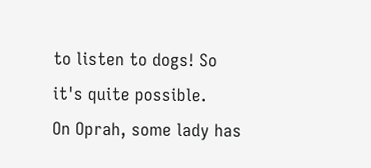to listen to dogs! So it's quite possible.
On Oprah, some lady has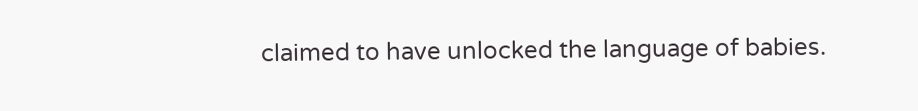claimed to have unlocked the language of babies.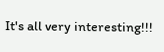It's all very interesting!!!